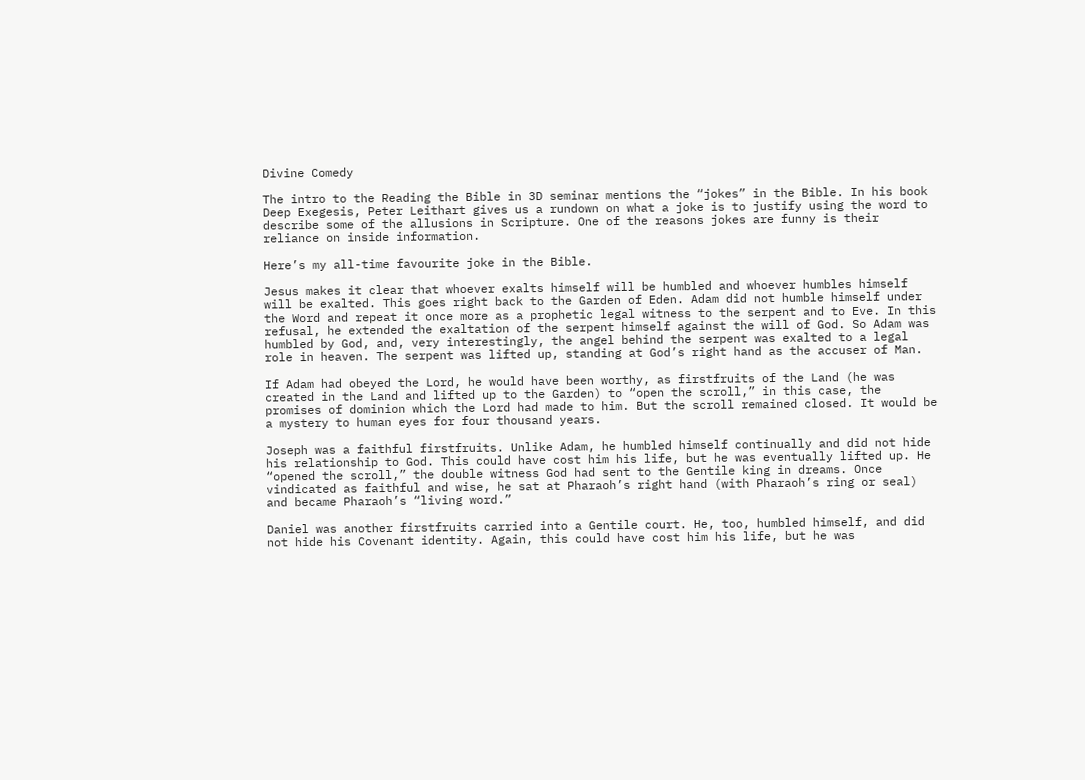Divine Comedy

The intro to the Reading the Bible in 3D seminar mentions the “jokes” in the Bible. In his book Deep Exegesis, Peter Leithart gives us a rundown on what a joke is to justify using the word to describe some of the allusions in Scripture. One of the reasons jokes are funny is their reliance on inside information.

Here’s my all-time favourite joke in the Bible.

Jesus makes it clear that whoever exalts himself will be humbled and whoever humbles himself will be exalted. This goes right back to the Garden of Eden. Adam did not humble himself under the Word and repeat it once more as a prophetic legal witness to the serpent and to Eve. In this refusal, he extended the exaltation of the serpent himself against the will of God. So Adam was humbled by God, and, very interestingly, the angel behind the serpent was exalted to a legal role in heaven. The serpent was lifted up, standing at God’s right hand as the accuser of Man.

If Adam had obeyed the Lord, he would have been worthy, as firstfruits of the Land (he was created in the Land and lifted up to the Garden) to “open the scroll,” in this case, the promises of dominion which the Lord had made to him. But the scroll remained closed. It would be a mystery to human eyes for four thousand years.

Joseph was a faithful firstfruits. Unlike Adam, he humbled himself continually and did not hide his relationship to God. This could have cost him his life, but he was eventually lifted up. He “opened the scroll,” the double witness God had sent to the Gentile king in dreams. Once vindicated as faithful and wise, he sat at Pharaoh’s right hand (with Pharaoh’s ring or seal) and became Pharaoh’s “living word.”

Daniel was another firstfruits carried into a Gentile court. He, too, humbled himself, and did not hide his Covenant identity. Again, this could have cost him his life, but he was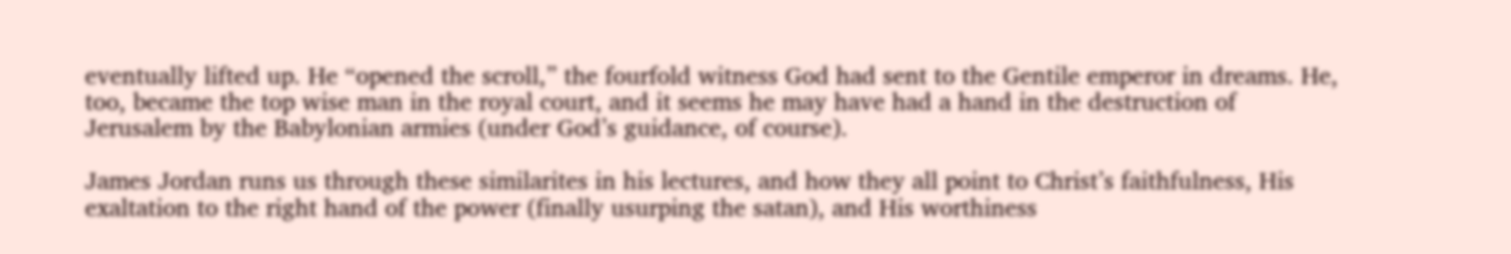eventually lifted up. He “opened the scroll,” the fourfold witness God had sent to the Gentile emperor in dreams. He, too, became the top wise man in the royal court, and it seems he may have had a hand in the destruction of Jerusalem by the Babylonian armies (under God’s guidance, of course).

James Jordan runs us through these similarites in his lectures, and how they all point to Christ’s faithfulness, His exaltation to the right hand of the power (finally usurping the satan), and His worthiness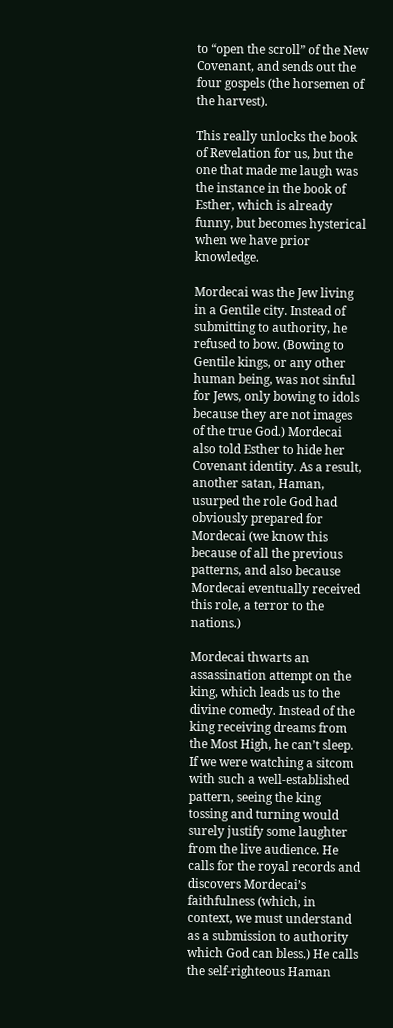to “open the scroll” of the New Covenant, and sends out the four gospels (the horsemen of the harvest).

This really unlocks the book of Revelation for us, but the one that made me laugh was the instance in the book of Esther, which is already funny, but becomes hysterical when we have prior knowledge.

Mordecai was the Jew living in a Gentile city. Instead of submitting to authority, he refused to bow. (Bowing to Gentile kings, or any other human being, was not sinful for Jews, only bowing to idols because they are not images of the true God.) Mordecai also told Esther to hide her Covenant identity. As a result, another satan, Haman, usurped the role God had obviously prepared for Mordecai (we know this because of all the previous patterns, and also because Mordecai eventually received this role, a terror to the nations.)

Mordecai thwarts an assassination attempt on the king, which leads us to the divine comedy. Instead of the king receiving dreams from the Most High, he can’t sleep. If we were watching a sitcom with such a well-established pattern, seeing the king tossing and turning would surely justify some laughter from the live audience. He calls for the royal records and discovers Mordecai’s faithfulness (which, in context, we must understand as a submission to authority which God can bless.) He calls the self-righteous Haman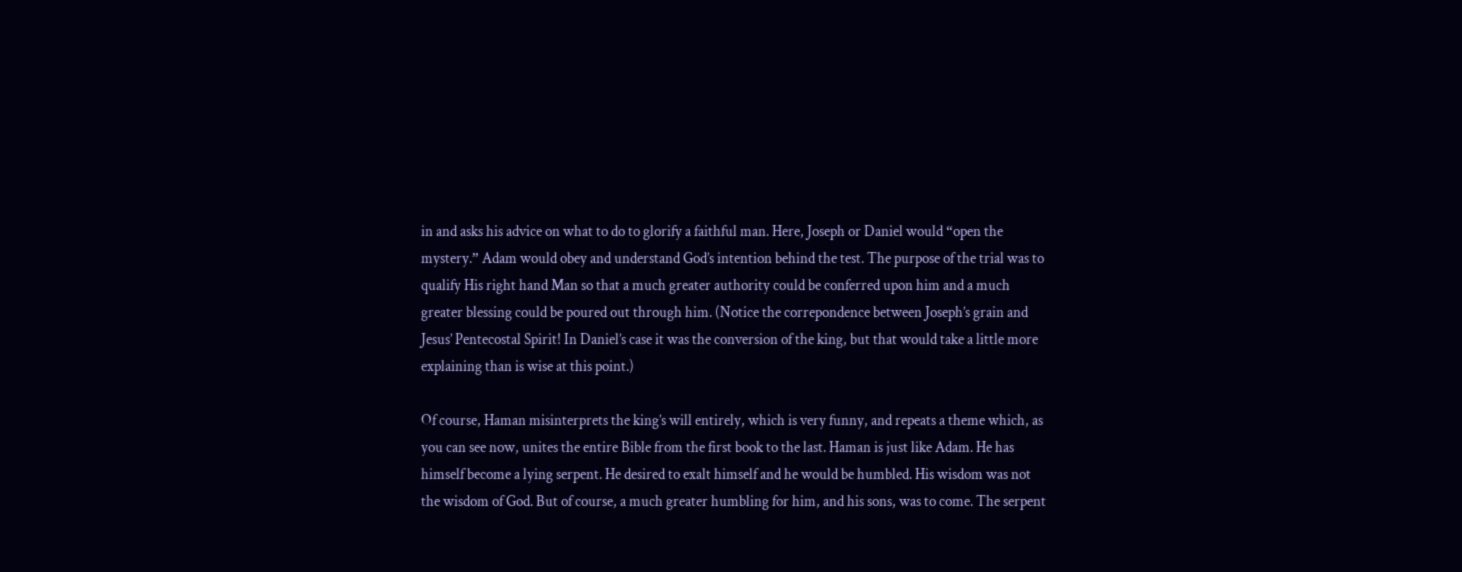in and asks his advice on what to do to glorify a faithful man. Here, Joseph or Daniel would “open the mystery.” Adam would obey and understand God’s intention behind the test. The purpose of the trial was to qualify His right hand Man so that a much greater authority could be conferred upon him and a much greater blessing could be poured out through him. (Notice the correpondence between Joseph’s grain and Jesus’ Pentecostal Spirit! In Daniel’s case it was the conversion of the king, but that would take a little more explaining than is wise at this point.)

Of course, Haman misinterprets the king’s will entirely, which is very funny, and repeats a theme which, as you can see now, unites the entire Bible from the first book to the last. Haman is just like Adam. He has himself become a lying serpent. He desired to exalt himself and he would be humbled. His wisdom was not the wisdom of God. But of course, a much greater humbling for him, and his sons, was to come. The serpent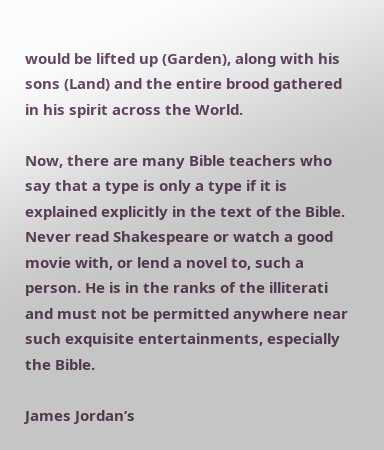would be lifted up (Garden), along with his sons (Land) and the entire brood gathered in his spirit across the World.

Now, there are many Bible teachers who say that a type is only a type if it is explained explicitly in the text of the Bible. Never read Shakespeare or watch a good movie with, or lend a novel to, such a person. He is in the ranks of the illiterati and must not be permitted anywhere near such exquisite entertainments, especially the Bible.

James Jordan’s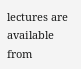lectures are available from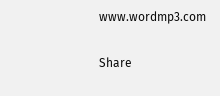www.wordmp3.com

Share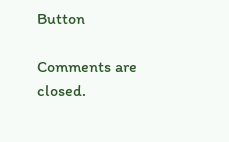Button

Comments are closed.